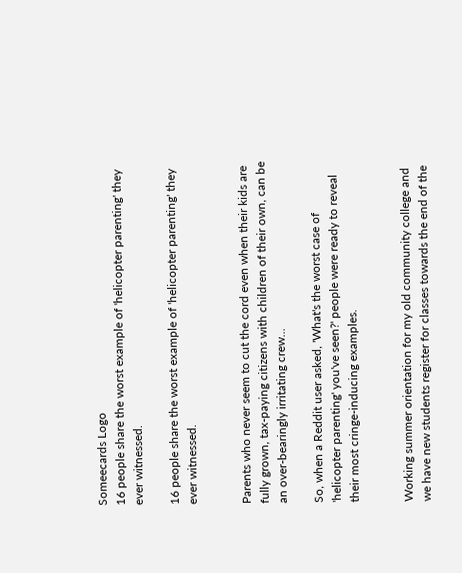Someecards Logo
16 people share the worst example of 'helicopter parenting' they ever witnessed.

16 people share the worst example of 'helicopter parenting' they ever witnessed.


Parents who never seem to cut the cord even when their kids are fully grown, tax-paying citizens with children of their own, can be an over-bearingly irritating crew...

So, when a Reddit user asked, 'What's the worst case of 'helicopter parenting' you've seen?' people were ready to reveal their most cringe-inducing examples.


Working summer orientation for my old community college and we have new students register for classes towards the end of the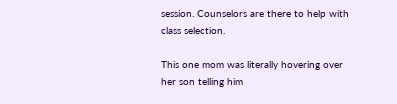session. Counselors are there to help with class selection.

This one mom was literally hovering over her son telling him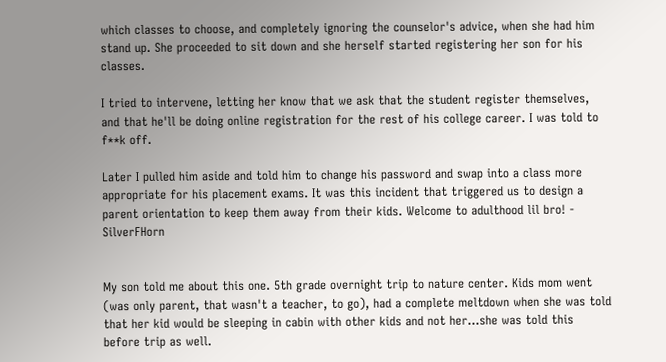which classes to choose, and completely ignoring the counselor's advice, when she had him stand up. She proceeded to sit down and she herself started registering her son for his classes.

I tried to intervene, letting her know that we ask that the student register themselves, and that he'll be doing online registration for the rest of his college career. I was told to f**k off.

Later I pulled him aside and told him to change his password and swap into a class more appropriate for his placement exams. It was this incident that triggered us to design a parent orientation to keep them away from their kids. Welcome to adulthood lil bro! - SilverFHorn


My son told me about this one. 5th grade overnight trip to nature center. Kids mom went (was only parent, that wasn't a teacher, to go), had a complete meltdown when she was told that her kid would be sleeping in cabin with other kids and not her...she was told this before trip as well.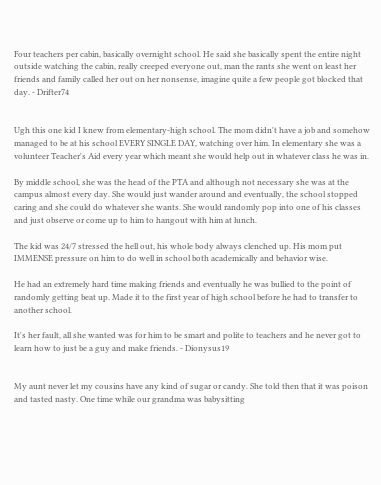Four teachers per cabin, basically overnight school. He said she basically spent the entire night outside watching the cabin, really creeped everyone out, man the rants she went on least her friends and family called her out on her nonsense, imagine quite a few people got blocked that day. - Drifter74


Ugh this one kid I knew from elementary-high school. The mom didn't have a job and somehow managed to be at his school EVERY SINGLE DAY, watching over him. In elementary she was a volunteer Teacher's Aid every year which meant she would help out in whatever class he was in.

By middle school, she was the head of the PTA and although not necessary she was at the campus almost every day. She would just wander around and eventually, the school stopped caring and she could do whatever she wants. She would randomly pop into one of his classes and just observe or come up to him to hangout with him at lunch.

The kid was 24/7 stressed the hell out, his whole body always clenched up. His mom put IMMENSE pressure on him to do well in school both academically and behavior wise.

He had an extremely hard time making friends and eventually he was bullied to the point of randomly getting beat up. Made it to the first year of high school before he had to transfer to another school.

It's her fault, all she wanted was for him to be smart and polite to teachers and he never got to learn how to just be a guy and make friends. - Dionysus19


My aunt never let my cousins have any kind of sugar or candy. She told then that it was poison and tasted nasty. One time while our grandma was babysitting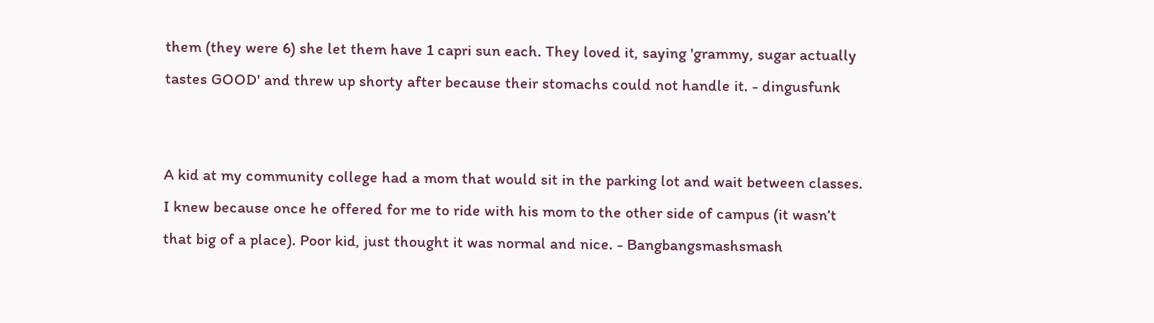them (they were 6) she let them have 1 capri sun each. They loved it, saying 'grammy, sugar actually tastes GOOD' and threw up shorty after because their stomachs could not handle it. - dingusfunk


A kid at my community college had a mom that would sit in the parking lot and wait between classes. I knew because once he offered for me to ride with his mom to the other side of campus (it wasn’t that big of a place). Poor kid, just thought it was normal and nice. - Bangbangsmashsmash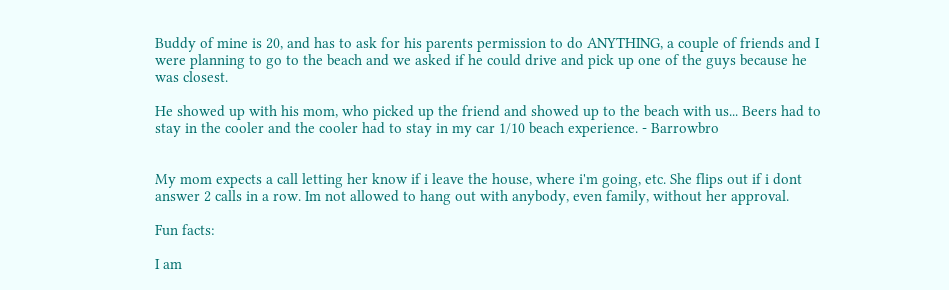Buddy of mine is 20, and has to ask for his parents permission to do ANYTHING, a couple of friends and I were planning to go to the beach and we asked if he could drive and pick up one of the guys because he was closest.

He showed up with his mom, who picked up the friend and showed up to the beach with us... Beers had to stay in the cooler and the cooler had to stay in my car 1/10 beach experience. - Barrowbro


My mom expects a call letting her know if i leave the house, where i'm going, etc. She flips out if i dont answer 2 calls in a row. Im not allowed to hang out with anybody, even family, without her approval.

Fun facts:

I am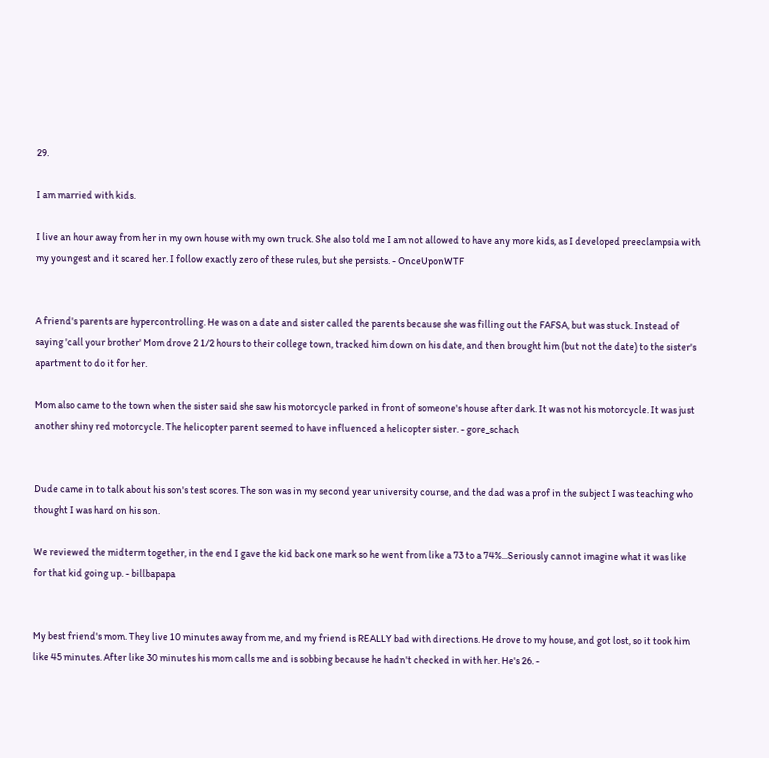29.

I am married with kids.

I live an hour away from her in my own house with my own truck. She also told me I am not allowed to have any more kids, as I developed preeclampsia with my youngest and it scared her. I follow exactly zero of these rules, but she persists. - OnceUponWTF


A friend's parents are hypercontrolling. He was on a date and sister called the parents because she was filling out the FAFSA, but was stuck. Instead of saying 'call your brother' Mom drove 2 1/2 hours to their college town, tracked him down on his date, and then brought him (but not the date) to the sister's apartment to do it for her.

Mom also came to the town when the sister said she saw his motorcycle parked in front of someone's house after dark. It was not his motorcycle. It was just another shiny red motorcycle. The helicopter parent seemed to have influenced a helicopter sister. - gore_schach


Dude came in to talk about his son's test scores. The son was in my second year university course, and the dad was a prof in the subject I was teaching who thought I was hard on his son.

We reviewed the midterm together, in the end I gave the kid back one mark so he went from like a 73 to a 74%...Seriously cannot imagine what it was like for that kid going up. - billbapapa


My best friend's mom. They live 10 minutes away from me, and my friend is REALLY bad with directions. He drove to my house, and got lost, so it took him like 45 minutes. After like 30 minutes his mom calls me and is sobbing because he hadn't checked in with her. He's 26. -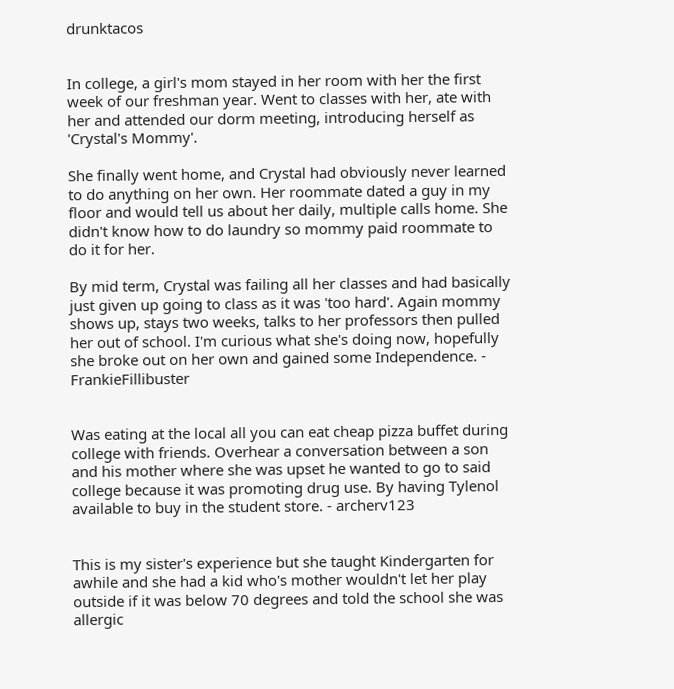drunktacos


In college, a girl's mom stayed in her room with her the first week of our freshman year. Went to classes with her, ate with her and attended our dorm meeting, introducing herself as 'Crystal's Mommy'.

She finally went home, and Crystal had obviously never learned to do anything on her own. Her roommate dated a guy in my floor and would tell us about her daily, multiple calls home. She didn't know how to do laundry so mommy paid roommate to do it for her.

By mid term, Crystal was failing all her classes and had basically just given up going to class as it was 'too hard'. Again mommy shows up, stays two weeks, talks to her professors then pulled her out of school. I'm curious what she's doing now, hopefully she broke out on her own and gained some Independence. - FrankieFillibuster


Was eating at the local all you can eat cheap pizza buffet during college with friends. Overhear a conversation between a son and his mother where she was upset he wanted to go to said college because it was promoting drug use. By having Tylenol available to buy in the student store. - archerv123


This is my sister's experience but she taught Kindergarten for awhile and she had a kid who's mother wouldn't let her play outside if it was below 70 degrees and told the school she was allergic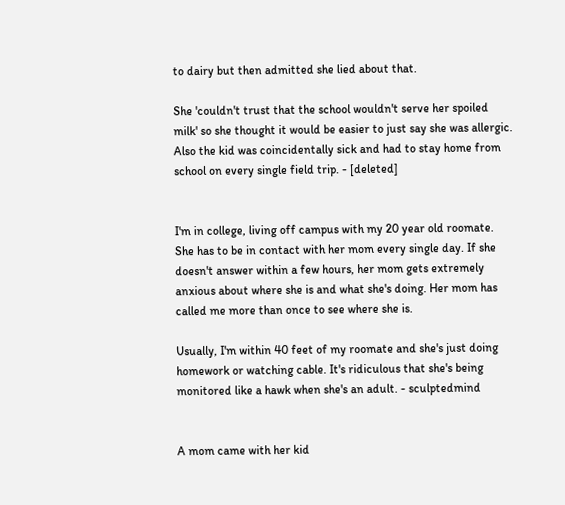to dairy but then admitted she lied about that.

She 'couldn't trust that the school wouldn't serve her spoiled milk' so she thought it would be easier to just say she was allergic. Also the kid was coincidentally sick and had to stay home from school on every single field trip. - [deleted]


I'm in college, living off campus with my 20 year old roomate. She has to be in contact with her mom every single day. If she doesn't answer within a few hours, her mom gets extremely anxious about where she is and what she's doing. Her mom has called me more than once to see where she is.

Usually, I'm within 40 feet of my roomate and she's just doing homework or watching cable. It's ridiculous that she's being monitored like a hawk when she's an adult. - sculptedmind


A mom came with her kid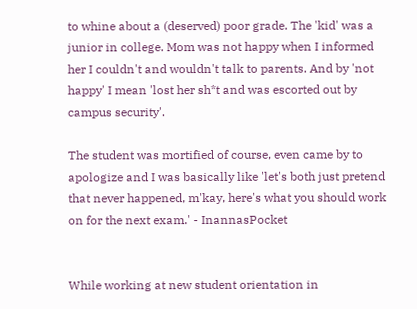to whine about a (deserved) poor grade. The 'kid' was a junior in college. Mom was not happy when I informed her I couldn't and wouldn't talk to parents. And by 'not happy' I mean 'lost her sh*t and was escorted out by campus security'.

The student was mortified of course, even came by to apologize and I was basically like 'let's both just pretend that never happened, m'kay, here's what you should work on for the next exam.' - InannasPocket


While working at new student orientation in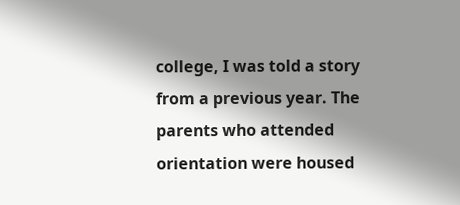college, I was told a story from a previous year. The parents who attended orientation were housed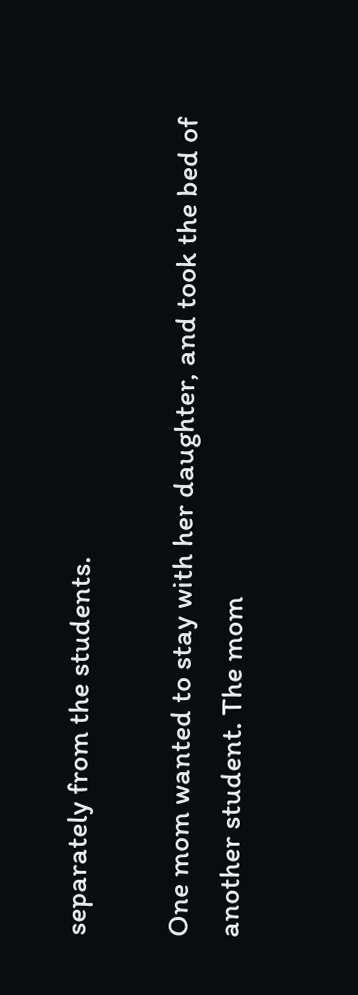separately from the students.

One mom wanted to stay with her daughter, and took the bed of another student. The mom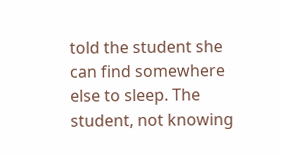told the student she can find somewhere else to sleep. The student, not knowing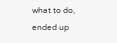what to do, ended up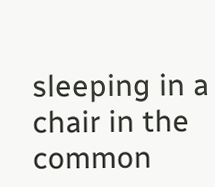sleeping in a chair in the common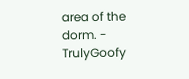area of the dorm. - TrulyGoofy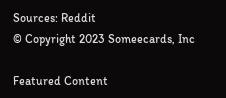Sources: Reddit
© Copyright 2023 Someecards, Inc

Featured Content